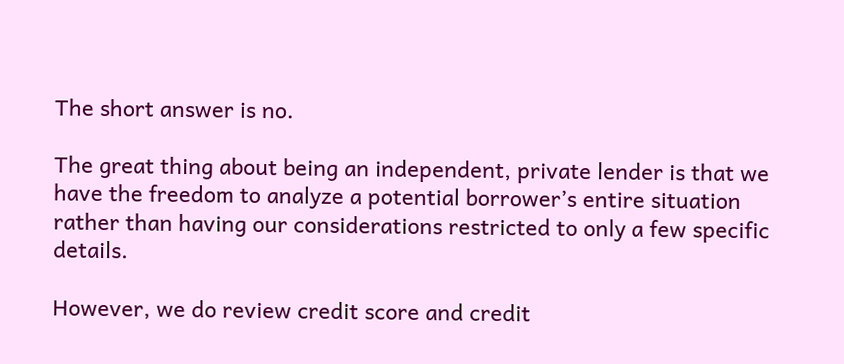The short answer is no.

The great thing about being an independent, private lender is that we have the freedom to analyze a potential borrower’s entire situation rather than having our considerations restricted to only a few specific details.

However, we do review credit score and credit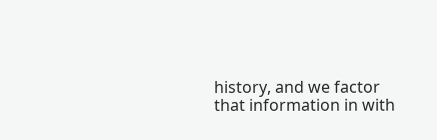history, and we factor that information in with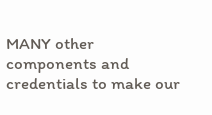MANY other components and credentials to make our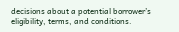decisions about a potential borrower’s eligibility, terms, and conditions.